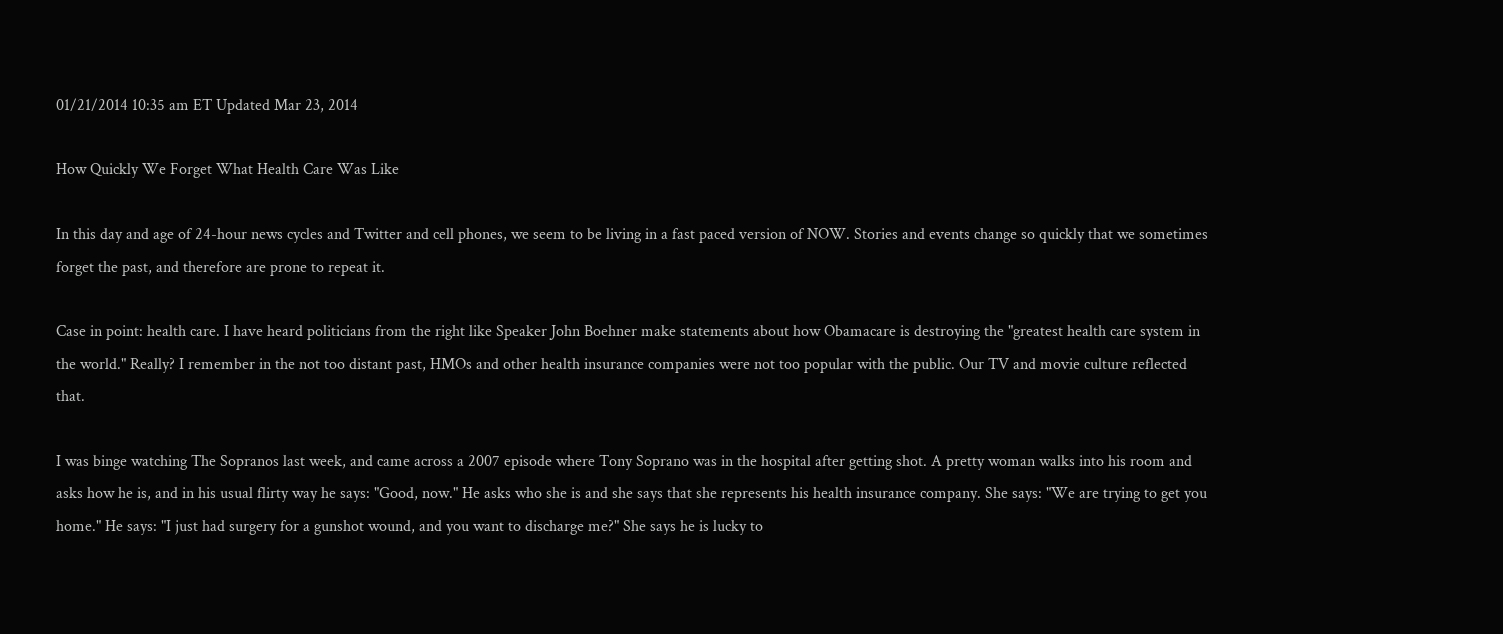01/21/2014 10:35 am ET Updated Mar 23, 2014

How Quickly We Forget What Health Care Was Like

In this day and age of 24-hour news cycles and Twitter and cell phones, we seem to be living in a fast paced version of NOW. Stories and events change so quickly that we sometimes forget the past, and therefore are prone to repeat it.

Case in point: health care. I have heard politicians from the right like Speaker John Boehner make statements about how Obamacare is destroying the "greatest health care system in the world." Really? I remember in the not too distant past, HMOs and other health insurance companies were not too popular with the public. Our TV and movie culture reflected that.

I was binge watching The Sopranos last week, and came across a 2007 episode where Tony Soprano was in the hospital after getting shot. A pretty woman walks into his room and asks how he is, and in his usual flirty way he says: "Good, now." He asks who she is and she says that she represents his health insurance company. She says: "We are trying to get you home." He says: "I just had surgery for a gunshot wound, and you want to discharge me?" She says he is lucky to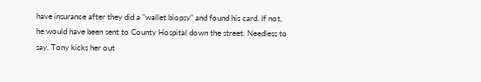have insurance after they did a "wallet biopsy" and found his card. If not, he would have been sent to County Hospital down the street. Needless to say, Tony kicks her out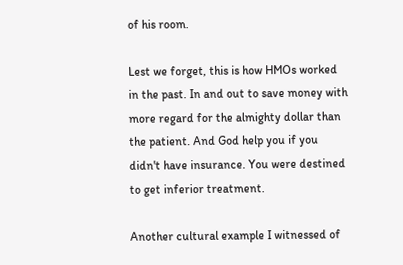of his room.

Lest we forget, this is how HMOs worked in the past. In and out to save money with more regard for the almighty dollar than the patient. And God help you if you didn't have insurance. You were destined to get inferior treatment.

Another cultural example I witnessed of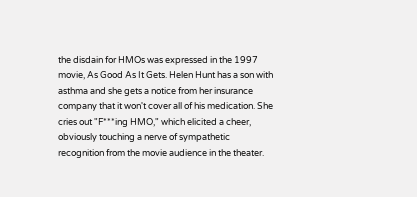the disdain for HMOs was expressed in the 1997 movie, As Good As It Gets. Helen Hunt has a son with asthma and she gets a notice from her insurance company that it won't cover all of his medication. She cries out "F***ing HMO," which elicited a cheer, obviously touching a nerve of sympathetic recognition from the movie audience in the theater.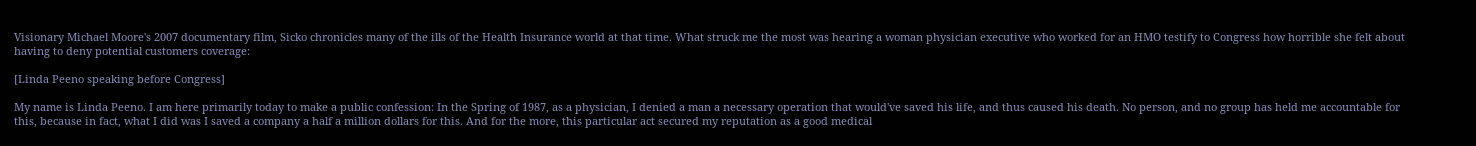Visionary Michael Moore's 2007 documentary film, Sicko chronicles many of the ills of the Health Insurance world at that time. What struck me the most was hearing a woman physician executive who worked for an HMO testify to Congress how horrible she felt about having to deny potential customers coverage:

[Linda Peeno speaking before Congress]

My name is Linda Peeno. I am here primarily today to make a public confession: In the Spring of 1987, as a physician, I denied a man a necessary operation that would've saved his life, and thus caused his death. No person, and no group has held me accountable for this, because in fact, what I did was I saved a company a half a million dollars for this. And for the more, this particular act secured my reputation as a good medical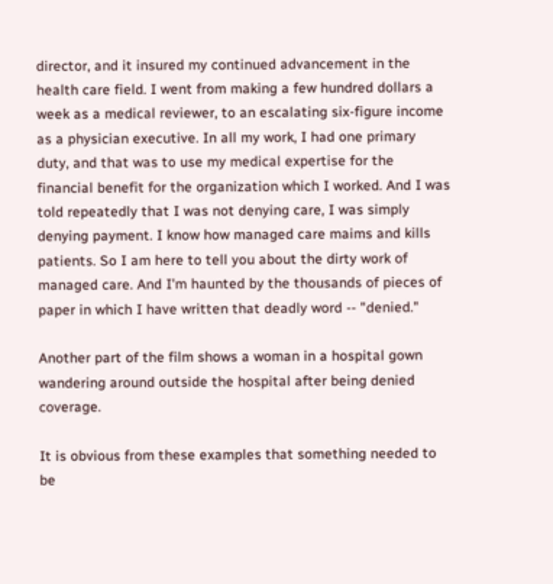director, and it insured my continued advancement in the health care field. I went from making a few hundred dollars a week as a medical reviewer, to an escalating six-figure income as a physician executive. In all my work, I had one primary duty, and that was to use my medical expertise for the financial benefit for the organization which I worked. And I was told repeatedly that I was not denying care, I was simply denying payment. I know how managed care maims and kills patients. So I am here to tell you about the dirty work of managed care. And I'm haunted by the thousands of pieces of paper in which I have written that deadly word -- "denied."

Another part of the film shows a woman in a hospital gown wandering around outside the hospital after being denied coverage.

It is obvious from these examples that something needed to be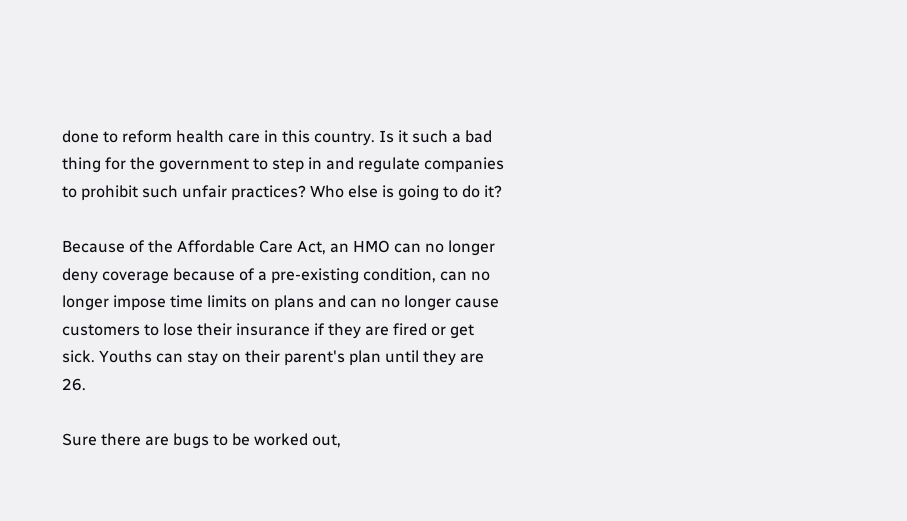done to reform health care in this country. Is it such a bad thing for the government to step in and regulate companies to prohibit such unfair practices? Who else is going to do it?

Because of the Affordable Care Act, an HMO can no longer deny coverage because of a pre-existing condition, can no longer impose time limits on plans and can no longer cause customers to lose their insurance if they are fired or get sick. Youths can stay on their parent's plan until they are 26.

Sure there are bugs to be worked out,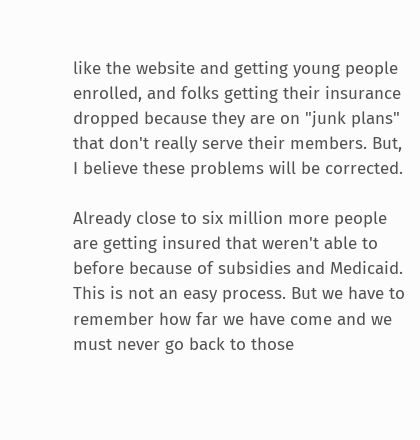like the website and getting young people enrolled, and folks getting their insurance dropped because they are on "junk plans" that don't really serve their members. But, I believe these problems will be corrected.

Already close to six million more people are getting insured that weren't able to before because of subsidies and Medicaid. This is not an easy process. But we have to remember how far we have come and we must never go back to those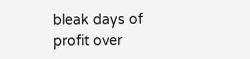bleak days of profit over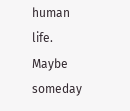human life. Maybe someday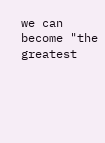we can become "the greatest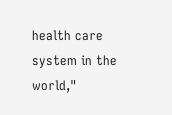health care system in the world,"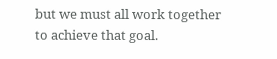but we must all work together to achieve that goal.